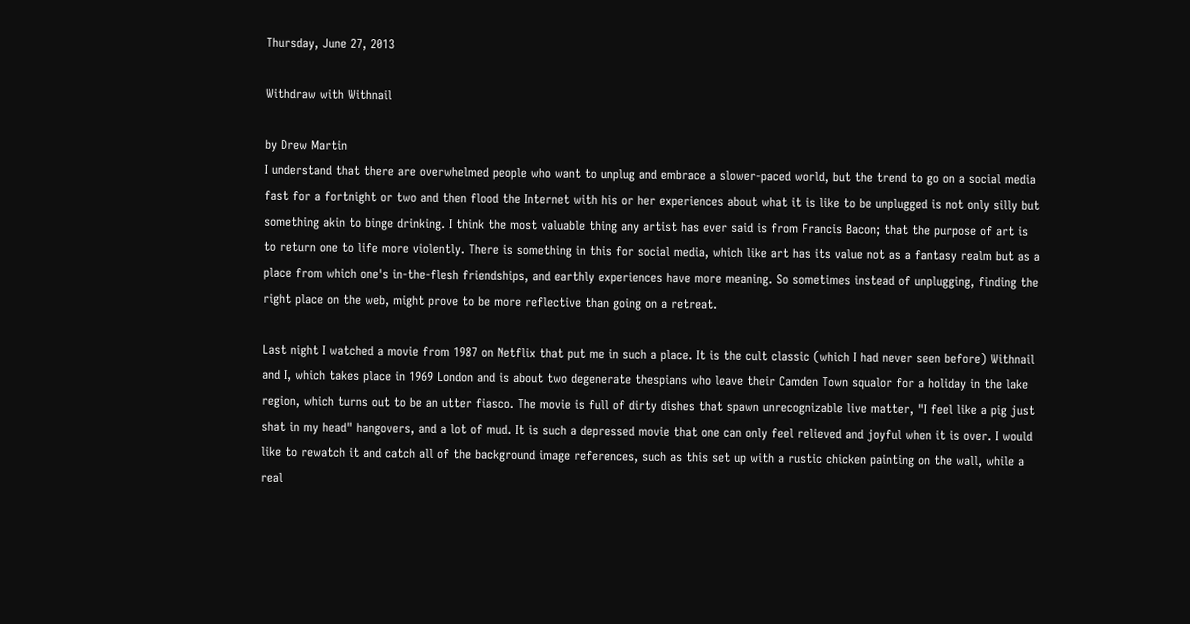Thursday, June 27, 2013

Withdraw with Withnail

by Drew Martin
I understand that there are overwhelmed people who want to unplug and embrace a slower-paced world, but the trend to go on a social media fast for a fortnight or two and then flood the Internet with his or her experiences about what it is like to be unplugged is not only silly but something akin to binge drinking. I think the most valuable thing any artist has ever said is from Francis Bacon; that the purpose of art is to return one to life more violently. There is something in this for social media, which like art has its value not as a fantasy realm but as a place from which one's in-the-flesh friendships, and earthly experiences have more meaning. So sometimes instead of unplugging, finding the right place on the web, might prove to be more reflective than going on a retreat.

Last night I watched a movie from 1987 on Netflix that put me in such a place. It is the cult classic (which I had never seen before) Withnail and I, which takes place in 1969 London and is about two degenerate thespians who leave their Camden Town squalor for a holiday in the lake region, which turns out to be an utter fiasco. The movie is full of dirty dishes that spawn unrecognizable live matter, "I feel like a pig just shat in my head" hangovers, and a lot of mud. It is such a depressed movie that one can only feel relieved and joyful when it is over. I would like to rewatch it and catch all of the background image references, such as this set up with a rustic chicken painting on the wall, while a real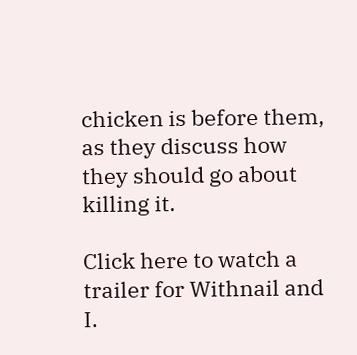chicken is before them, as they discuss how they should go about killing it.

Click here to watch a trailer for Withnail and I.